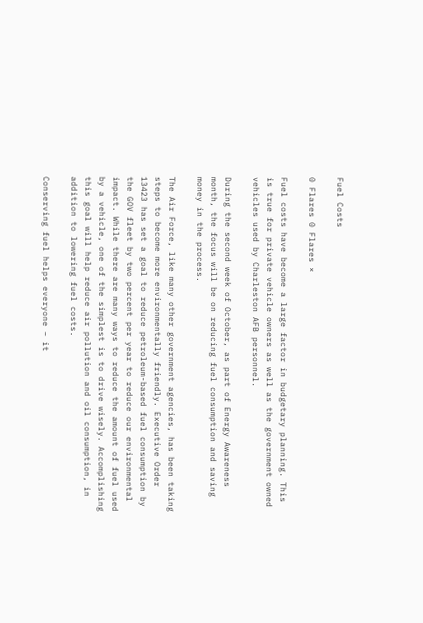Fuel Costs

0 Flares 0 Flares ×

Fuel costs have become a large factor in budgetary planning. This is true for private vehicle owners as well as the government owned vehicles used by Charleston AFB personnel.

During the second week of October, as part of Energy Awareness month, the focus will be on reducing fuel consumption and saving money in the process.

The Air Force, like many other government agencies, has been taking steps to become more environmentally friendly. Executive Order 13423 has set a goal to reduce petroleum-based fuel consumption by the GOV fleet by two percent per year to reduce our environmental impact. While there are many ways to reduce the amount of fuel used by a vehicle, one of the simplest is to drive wisely. Accomplishing this goal will help reduce air pollution and oil consumption, in addition to lowering fuel costs.

Conserving fuel helps everyone – it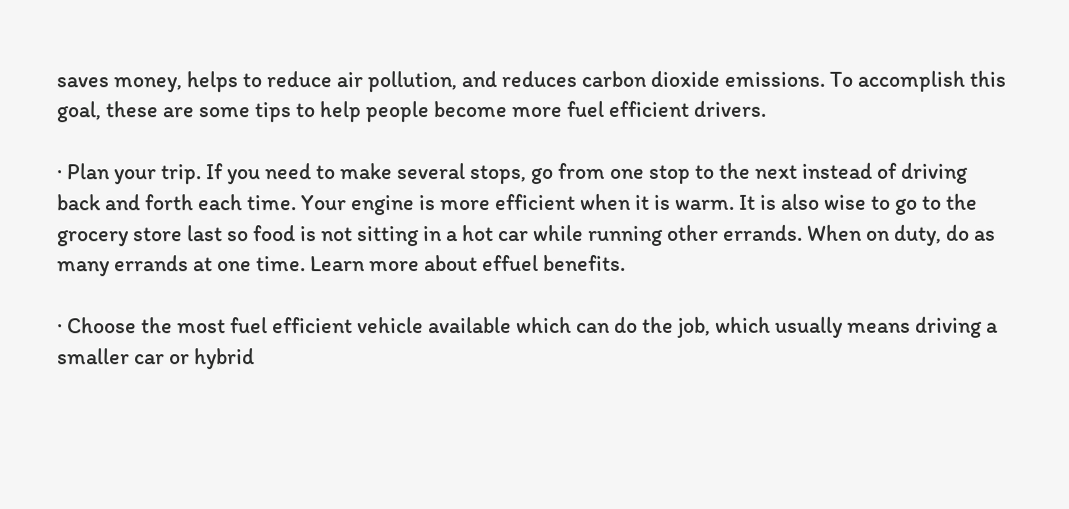saves money, helps to reduce air pollution, and reduces carbon dioxide emissions. To accomplish this goal, these are some tips to help people become more fuel efficient drivers.

· Plan your trip. If you need to make several stops, go from one stop to the next instead of driving back and forth each time. Your engine is more efficient when it is warm. It is also wise to go to the grocery store last so food is not sitting in a hot car while running other errands. When on duty, do as many errands at one time. Learn more about effuel benefits.

· Choose the most fuel efficient vehicle available which can do the job, which usually means driving a smaller car or hybrid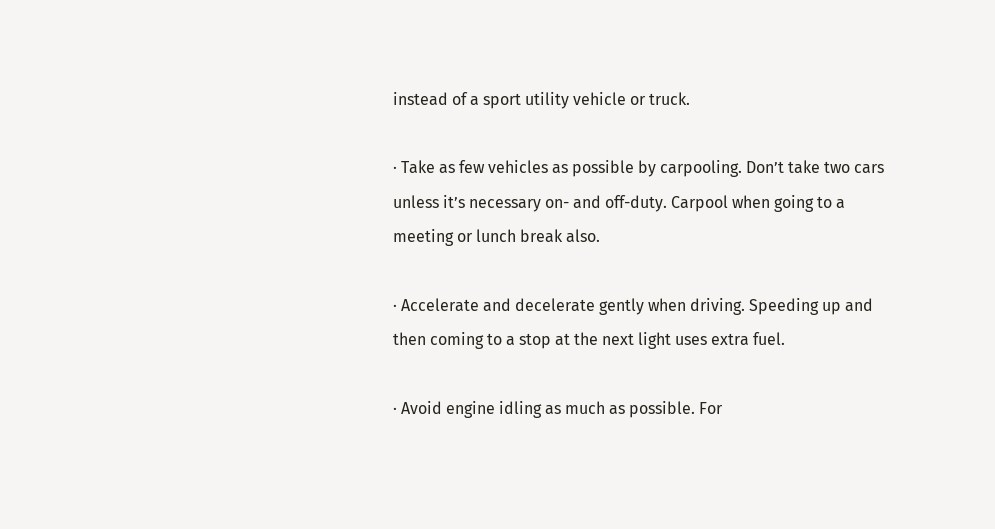instead of a sport utility vehicle or truck.

· Take as few vehicles as possible by carpooling. Don’t take two cars unless it’s necessary on- and off-duty. Carpool when going to a meeting or lunch break also.

· Accelerate and decelerate gently when driving. Speeding up and then coming to a stop at the next light uses extra fuel.

· Avoid engine idling as much as possible. For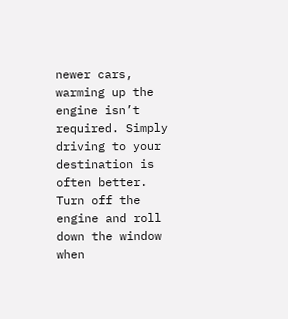newer cars, warming up the engine isn’t required. Simply driving to your destination is often better. Turn off the engine and roll down the window when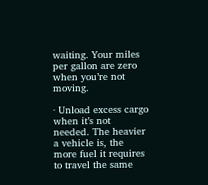waiting. Your miles per gallon are zero when you’re not moving.

· Unload excess cargo when it’s not needed. The heavier a vehicle is, the more fuel it requires to travel the same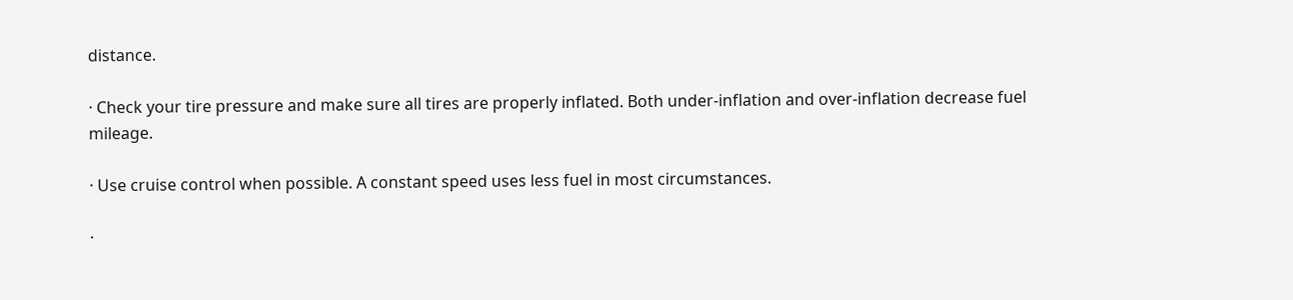distance.

· Check your tire pressure and make sure all tires are properly inflated. Both under-inflation and over-inflation decrease fuel mileage.

· Use cruise control when possible. A constant speed uses less fuel in most circumstances.

·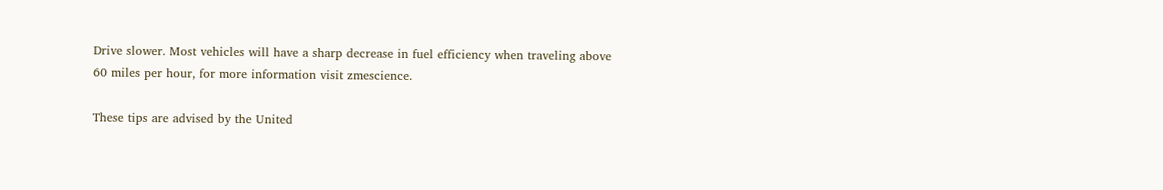Drive slower. Most vehicles will have a sharp decrease in fuel efficiency when traveling above 60 miles per hour, for more information visit zmescience.

These tips are advised by the United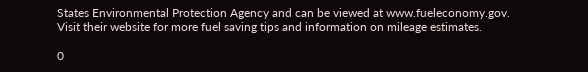States Environmental Protection Agency and can be viewed at www.fueleconomy.gov. Visit their website for more fuel saving tips and information on mileage estimates.

0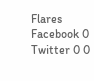Flares Facebook 0 Twitter 0 0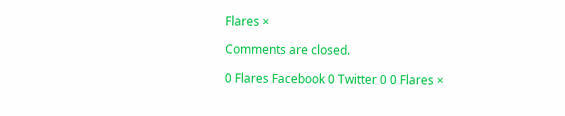Flares ×

Comments are closed.

0 Flares Facebook 0 Twitter 0 0 Flares ×